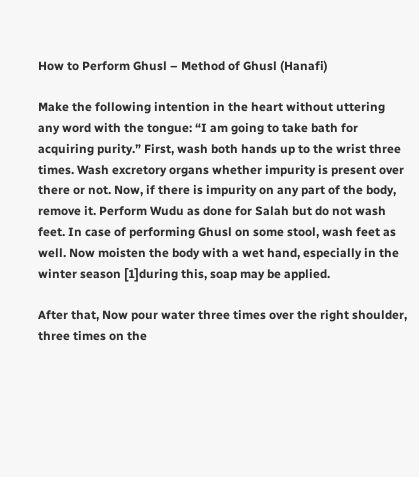How to Perform Ghusl – Method of Ghusl (Hanafi)

Make the following intention in the heart without uttering any word with the tongue: “I am going to take bath for acquiring purity.” First, wash both hands up to the wrist three times. Wash excretory organs whether impurity is present over there or not. Now, if there is impurity on any part of the body, remove it. Perform Wudu as done for Salah but do not wash feet. In case of performing Ghusl on some stool, wash feet as well. Now moisten the body with a wet hand, especially in the winter season [1]during this, soap may be applied.

After that, Now pour water three times over the right shoulder, three times on the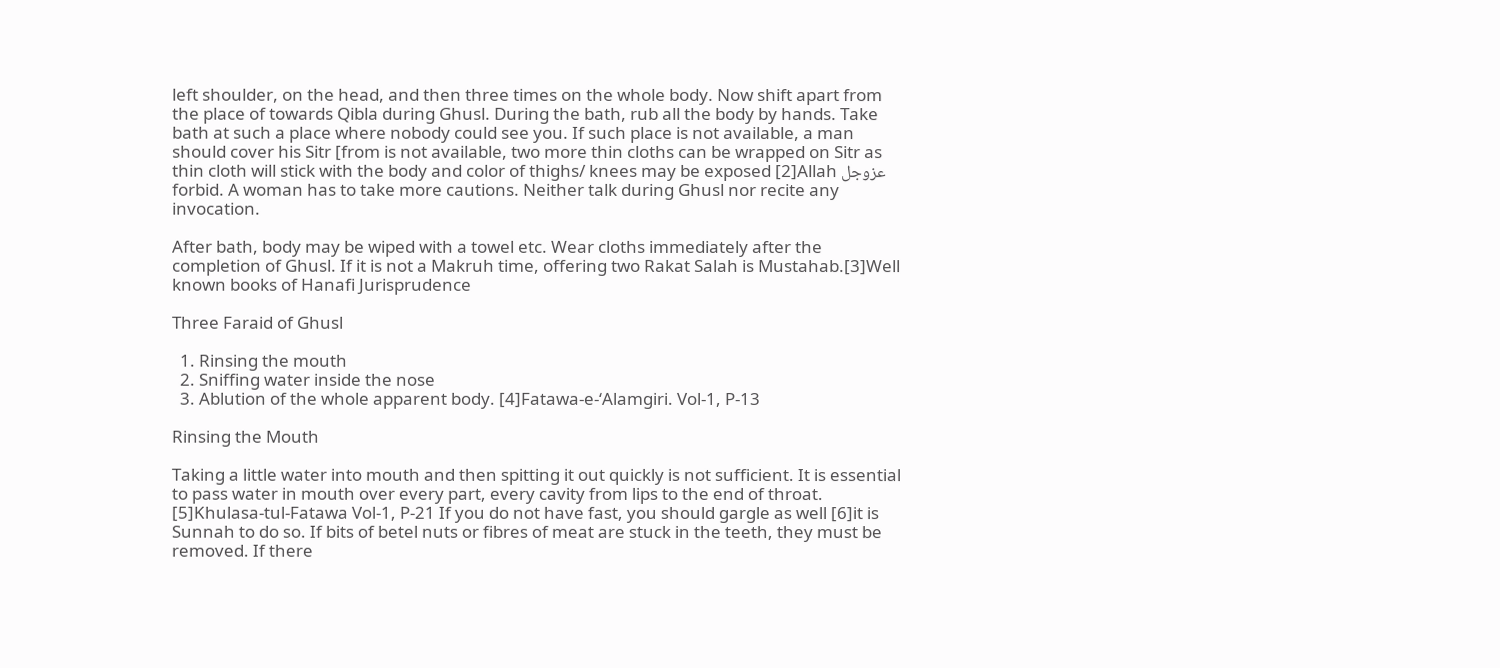left shoulder, on the head, and then three times on the whole body. Now shift apart from the place of towards Qibla during Ghusl. During the bath, rub all the body by hands. Take bath at such a place where nobody could see you. If such place is not available, a man should cover his Sitr [from is not available, two more thin cloths can be wrapped on Sitr as thin cloth will stick with the body and color of thighs/ knees may be exposed [2]Allah عزوجل forbid. A woman has to take more cautions. Neither talk during Ghusl nor recite any invocation.

After bath, body may be wiped with a towel etc. Wear cloths immediately after the completion of Ghusl. If it is not a Makruh time, offering two Rakat Salah is Mustahab.[3]Well known books of Hanafi Jurisprudence

Three Faraid of Ghusl

  1. Rinsing the mouth
  2. Sniffing water inside the nose
  3. Ablution of the whole apparent body. [4]Fatawa-e-‘Alamgiri. Vol-1, P-13

Rinsing the Mouth

Taking a little water into mouth and then spitting it out quickly is not sufficient. It is essential to pass water in mouth over every part, every cavity from lips to the end of throat. [5]Khulasa-tul-Fatawa Vol-1, P-21 If you do not have fast, you should gargle as well [6]it is Sunnah to do so. If bits of betel nuts or fibres of meat are stuck in the teeth, they must be removed. If there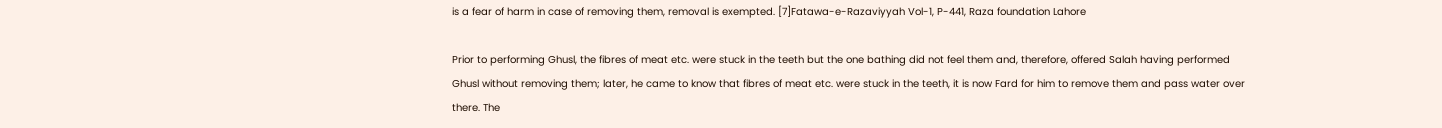is a fear of harm in case of removing them, removal is exempted. [7]Fatawa-e-Razaviyyah Vol-1, P-441, Raza foundation Lahore

Prior to performing Ghusl, the fibres of meat etc. were stuck in the teeth but the one bathing did not feel them and, therefore, offered Salah having performed Ghusl without removing them; later, he came to know that fibres of meat etc. were stuck in the teeth, it is now Fard for him to remove them and pass water over there. The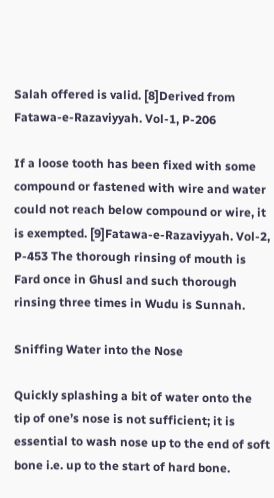Salah offered is valid. [8]Derived from Fatawa-e-Razaviyyah. Vol-1, P-206

If a loose tooth has been fixed with some compound or fastened with wire and water could not reach below compound or wire, it is exempted. [9]Fatawa-e-Razaviyyah. Vol-2, P-453 The thorough rinsing of mouth is Fard once in Ghusl and such thorough rinsing three times in Wudu is Sunnah.

Sniffing Water into the Nose

Quickly splashing a bit of water onto the tip of one’s nose is not sufficient; it is essential to wash nose up to the end of soft bone i.e. up to the start of hard bone.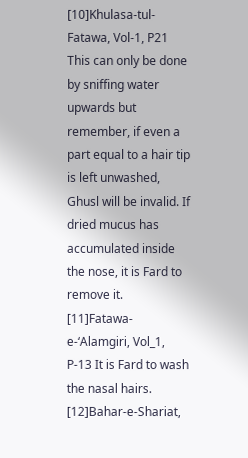[10]Khulasa-tul-Fatawa, Vol-1, P21 This can only be done by sniffing water upwards but remember, if even a part equal to a hair tip is left unwashed, Ghusl will be invalid. If dried mucus has accumulated inside the nose, it is Fard to remove it. [11]Fatawa-e-‘Alamgiri, Vol_1, P-13 It is Fard to wash the nasal hairs. [12]Bahar-e-Shariat,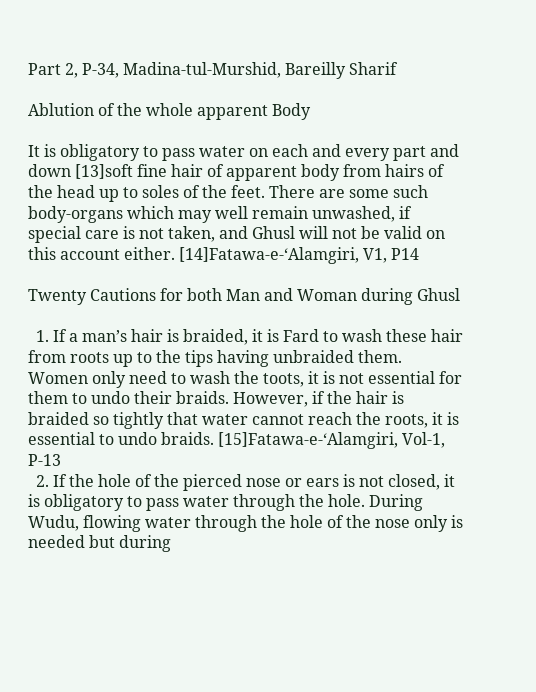Part 2, P-34, Madina-tul-Murshid, Bareilly Sharif

Ablution of the whole apparent Body

It is obligatory to pass water on each and every part and down [13]soft fine hair of apparent body from hairs of the head up to soles of the feet. There are some such body-organs which may well remain unwashed, if special care is not taken, and Ghusl will not be valid on this account either. [14]Fatawa-e-‘Alamgiri, V1, P14

Twenty Cautions for both Man and Woman during Ghusl

  1. If a man’s hair is braided, it is Fard to wash these hair from roots up to the tips having unbraided them. Women only need to wash the toots, it is not essential for them to undo their braids. However, if the hair is braided so tightly that water cannot reach the roots, it is essential to undo braids. [15]Fatawa-e-‘Alamgiri, Vol-1, P-13
  2. If the hole of the pierced nose or ears is not closed, it is obligatory to pass water through the hole. During Wudu, flowing water through the hole of the nose only is needed but during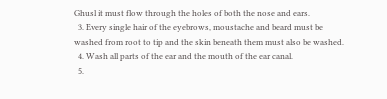Ghusl it must flow through the holes of both the nose and ears.
  3. Every single hair of the eyebrows, moustache and beard must be washed from root to tip and the skin beneath them must also be washed.
  4. Wash all parts of the ear and the mouth of the ear canal.
  5.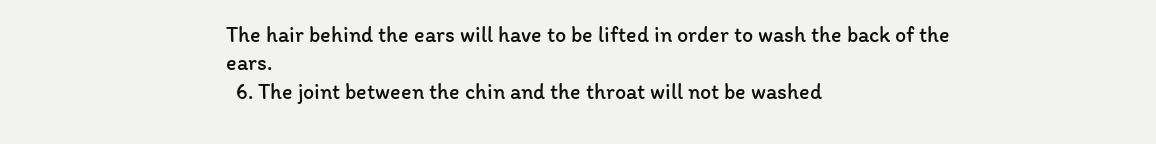The hair behind the ears will have to be lifted in order to wash the back of the ears.
  6. The joint between the chin and the throat will not be washed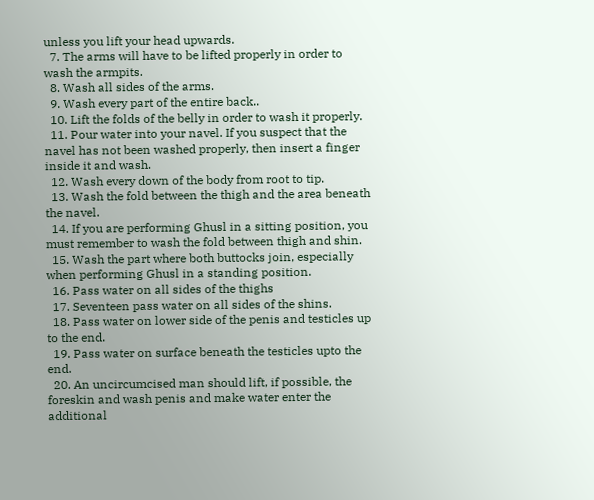unless you lift your head upwards.
  7. The arms will have to be lifted properly in order to wash the armpits.
  8. Wash all sides of the arms.
  9. Wash every part of the entire back..
  10. Lift the folds of the belly in order to wash it properly.
  11. Pour water into your navel. If you suspect that the navel has not been washed properly, then insert a finger inside it and wash.
  12. Wash every down of the body from root to tip.
  13. Wash the fold between the thigh and the area beneath the navel.
  14. If you are performing Ghusl in a sitting position, you must remember to wash the fold between thigh and shin.
  15. Wash the part where both buttocks join, especially when performing Ghusl in a standing position.
  16. Pass water on all sides of the thighs
  17. Seventeen pass water on all sides of the shins.
  18. Pass water on lower side of the penis and testicles up to the end.
  19. Pass water on surface beneath the testicles upto the end.
  20. An uncircumcised man should lift, if possible, the foreskin and wash penis and make water enter the additional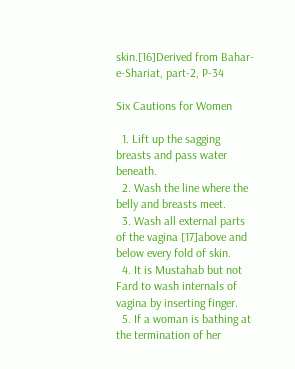skin.[16]Derived from Bahar-e-Shariat, part-2, P-34

Six Cautions for Women

  1. Lift up the sagging breasts and pass water beneath.
  2. Wash the line where the belly and breasts meet.
  3. Wash all external parts of the vagina [17]above and below every fold of skin.
  4. It is Mustahab but not Fard to wash internals of vagina by inserting finger.
  5. If a woman is bathing at the termination of her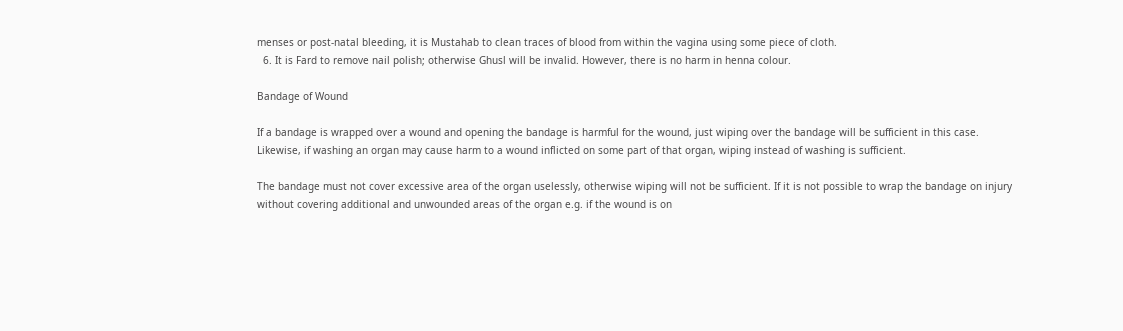menses or post-natal bleeding, it is Mustahab to clean traces of blood from within the vagina using some piece of cloth.
  6. It is Fard to remove nail polish; otherwise Ghusl will be invalid. However, there is no harm in henna colour.

Bandage of Wound

If a bandage is wrapped over a wound and opening the bandage is harmful for the wound, just wiping over the bandage will be sufficient in this case. Likewise, if washing an organ may cause harm to a wound inflicted on some part of that organ, wiping instead of washing is sufficient.

The bandage must not cover excessive area of the organ uselessly, otherwise wiping will not be sufficient. If it is not possible to wrap the bandage on injury without covering additional and unwounded areas of the organ e.g. if the wound is on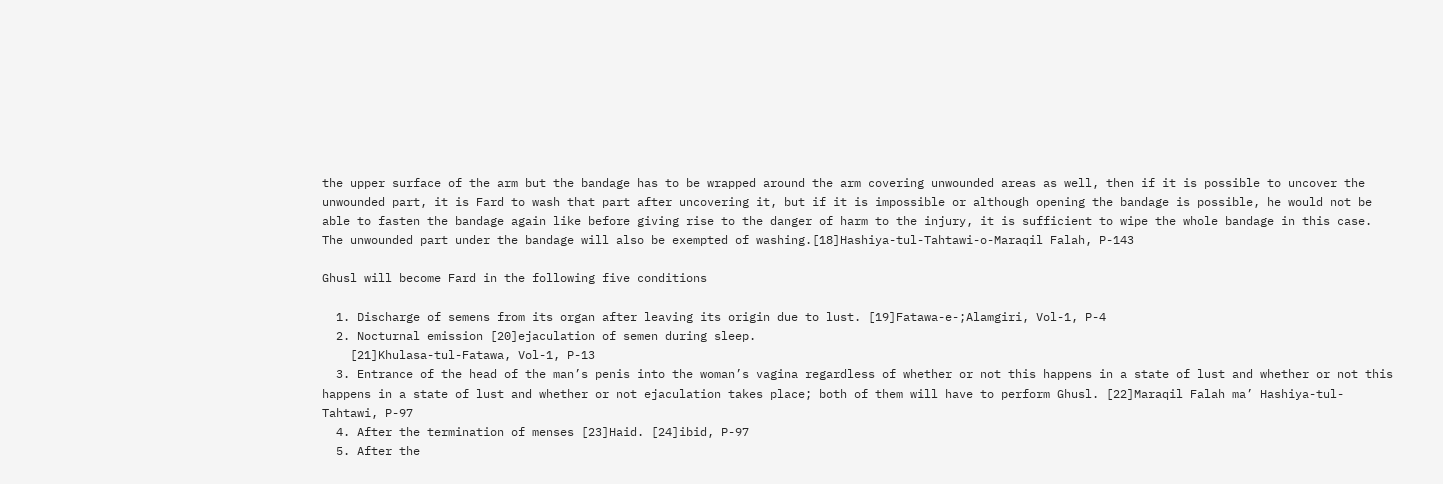the upper surface of the arm but the bandage has to be wrapped around the arm covering unwounded areas as well, then if it is possible to uncover the unwounded part, it is Fard to wash that part after uncovering it, but if it is impossible or although opening the bandage is possible, he would not be able to fasten the bandage again like before giving rise to the danger of harm to the injury, it is sufficient to wipe the whole bandage in this case. The unwounded part under the bandage will also be exempted of washing.[18]Hashiya-tul-Tahtawi-o-Maraqil Falah, P-143

Ghusl will become Fard in the following five conditions

  1. Discharge of semens from its organ after leaving its origin due to lust. [19]Fatawa-e-;Alamgiri, Vol-1, P-4
  2. Nocturnal emission [20]ejaculation of semen during sleep.
    [21]Khulasa-tul-Fatawa, Vol-1, P-13
  3. Entrance of the head of the man’s penis into the woman’s vagina regardless of whether or not this happens in a state of lust and whether or not this happens in a state of lust and whether or not ejaculation takes place; both of them will have to perform Ghusl. [22]Maraqil Falah ma’ Hashiya-tul-Tahtawi, P-97
  4. After the termination of menses [23]Haid. [24]ibid, P-97
  5. After the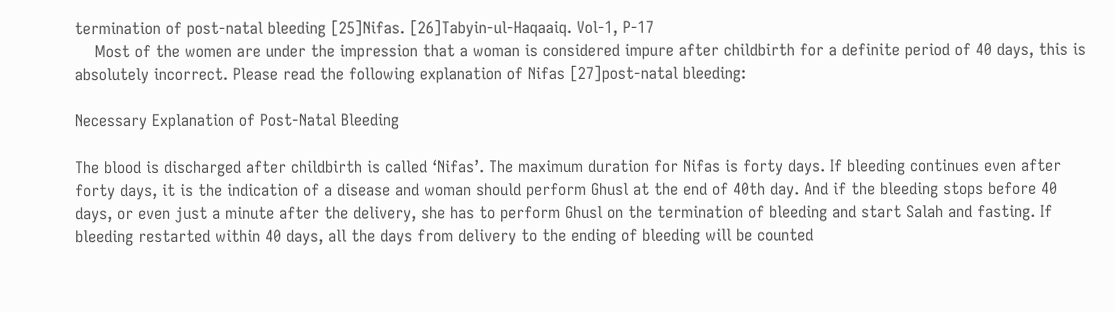termination of post-natal bleeding [25]Nifas. [26]Tabyin-ul-Haqaaiq. Vol-1, P-17
    Most of the women are under the impression that a woman is considered impure after childbirth for a definite period of 40 days, this is absolutely incorrect. Please read the following explanation of Nifas [27]post-natal bleeding:

Necessary Explanation of Post-Natal Bleeding

The blood is discharged after childbirth is called ‘Nifas’. The maximum duration for Nifas is forty days. If bleeding continues even after forty days, it is the indication of a disease and woman should perform Ghusl at the end of 40th day. And if the bleeding stops before 40 days, or even just a minute after the delivery, she has to perform Ghusl on the termination of bleeding and start Salah and fasting. If bleeding restarted within 40 days, all the days from delivery to the ending of bleeding will be counted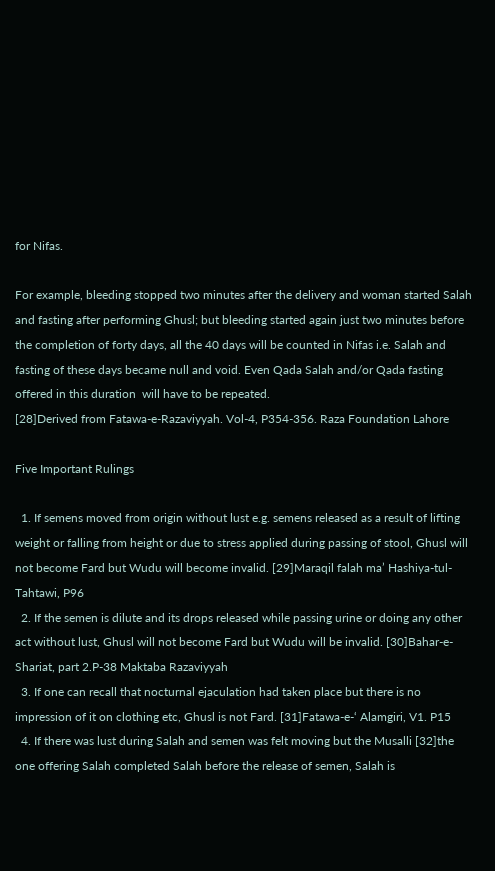for Nifas.

For example, bleeding stopped two minutes after the delivery and woman started Salah and fasting after performing Ghusl; but bleeding started again just two minutes before the completion of forty days, all the 40 days will be counted in Nifas i.e. Salah and fasting of these days became null and void. Even Qada Salah and/or Qada fasting offered in this duration  will have to be repeated.
[28]Derived from Fatawa-e-Razaviyyah. Vol-4, P354-356. Raza Foundation Lahore

Five Important Rulings

  1. If semens moved from origin without lust e.g. semens released as a result of lifting weight or falling from height or due to stress applied during passing of stool, Ghusl will not become Fard but Wudu will become invalid. [29]Maraqil falah ma’ Hashiya-tul-Tahtawi, P96
  2. If the semen is dilute and its drops released while passing urine or doing any other act without lust, Ghusl will not become Fard but Wudu will be invalid. [30]Bahar-e-Shariat, part 2.P-38 Maktaba Razaviyyah
  3. If one can recall that nocturnal ejaculation had taken place but there is no impression of it on clothing etc, Ghusl is not Fard. [31]Fatawa-e-‘ Alamgiri, V1. P15
  4. If there was lust during Salah and semen was felt moving but the Musalli [32]the one offering Salah completed Salah before the release of semen, Salah is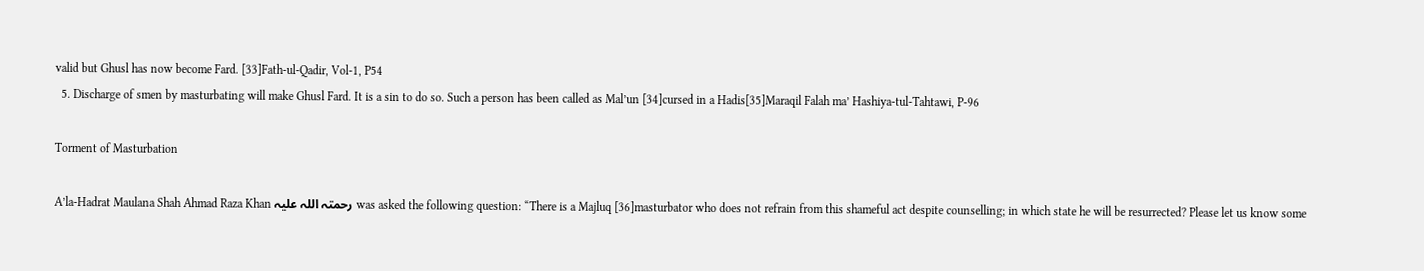valid but Ghusl has now become Fard. [33]Fath-ul-Qadir, Vol-1, P54
  5. Discharge of smen by masturbating will make Ghusl Fard. It is a sin to do so. Such a person has been called as Mal’un [34]cursed in a Hadis[35]Maraqil Falah ma’ Hashiya-tul-Tahtawi, P-96

Torment of Masturbation

A’la-Hadrat Maulana Shah Ahmad Raza Khan رحمتہ اللہ علیہ was asked the following question: “There is a Majluq [36]masturbator who does not refrain from this shameful act despite counselling; in which state he will be resurrected? Please let us know some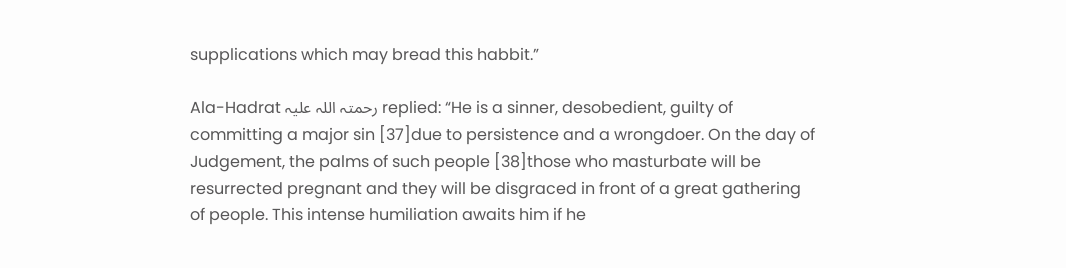supplications which may bread this habbit.”

Ala-Hadrat رحمتہ اللہ علیہ replied: “He is a sinner, desobedient, guilty of committing a major sin [37]due to persistence and a wrongdoer. On the day of Judgement, the palms of such people [38]those who masturbate will be resurrected pregnant and they will be disgraced in front of a great gathering of people. This intense humiliation awaits him if he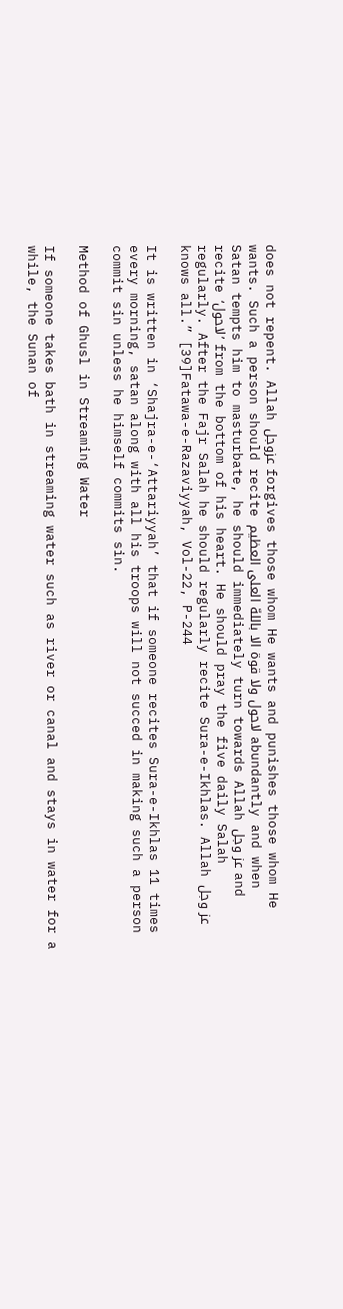does not repent. Allah عزوجل forgives those whom He wants and punishes those whom He wants. Such a person should recite لاحول ولا قوة الا باللهّ العلی العظيم abundantly and when Satan tempts him to masturbate, he should immediately turn towards Allah عز وجل and recite ‘لاحول’ from the bottom of his heart. He should pray the five daily Salah regularly. After the Fajr Salah he should regularly recite Sura-e-Ikhlas. Allah عز وجل knows all.” [39]Fatawa-e-Razaviyyah, Vol-22, P-244

It is written in ‘Shajra-e-‘Attariyyah’ that if someone recites Sura-e-Ikhlas 11 times every morning, satan along with all his troops will not succed in making such a person commit sin unless he himself commits sin.

Method of Ghusl in Streaming Water

If someone takes bath in streaming water such as river or canal and stays in water for a while, the Sunan of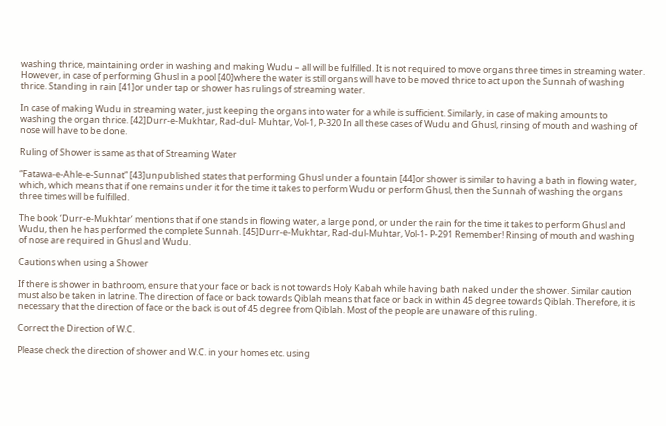washing thrice, maintaining order in washing and making Wudu – all will be fulfilled. It is not required to move organs three times in streaming water. However, in case of performing Ghusl in a pool [40]where the water is still organs will have to be moved thrice to act upon the Sunnah of washing thrice. Standing in rain [41]or under tap or shower has rulings of streaming water.

In case of making Wudu in streaming water, just keeping the organs into water for a while is sufficient. Similarly, in case of making amounts to washing the organ thrice. [42]Durr-e-Mukhtar, Rad-dul- Muhtar, Vol-1, P-320 In all these cases of Wudu and Ghusl, rinsing of mouth and washing of nose will have to be done.

Ruling of Shower is same as that of Streaming Water

“Fatawa-e-Ahle-e-Sunnat” [43]unpublished states that performing Ghusl under a fountain [44]or shower is similar to having a bath in flowing water, which, which means that if one remains under it for the time it takes to perform Wudu or perform Ghusl, then the Sunnah of washing the organs three times will be fulfilled.

The book ‘Durr-e-Mukhtar’ mentions that if one stands in flowing water, a large pond, or under the rain for the time it takes to perform Ghusl and Wudu, then he has performed the complete Sunnah. [45]Durr-e-Mukhtar, Rad-dul-Muhtar, Vol-1- P-291 Remember! Rinsing of mouth and washing of nose are required in Ghusl and Wudu.

Cautions when using a Shower

If there is shower in bathroom, ensure that your face or back is not towards Holy Kabah while having bath naked under the shower. Similar caution must also be taken in latrine. The direction of face or back towards Qiblah means that face or back in within 45 degree towards Qiblah. Therefore, it is necessary that the direction of face or the back is out of 45 degree from Qiblah. Most of the people are unaware of this ruling.

Correct the Direction of W.C.

Please check the direction of shower and W.C. in your homes etc. using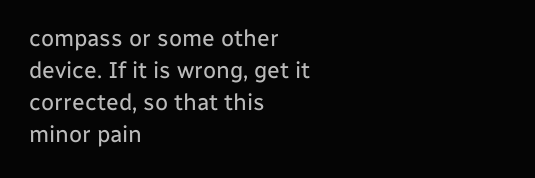compass or some other device. If it is wrong, get it corrected, so that this minor pain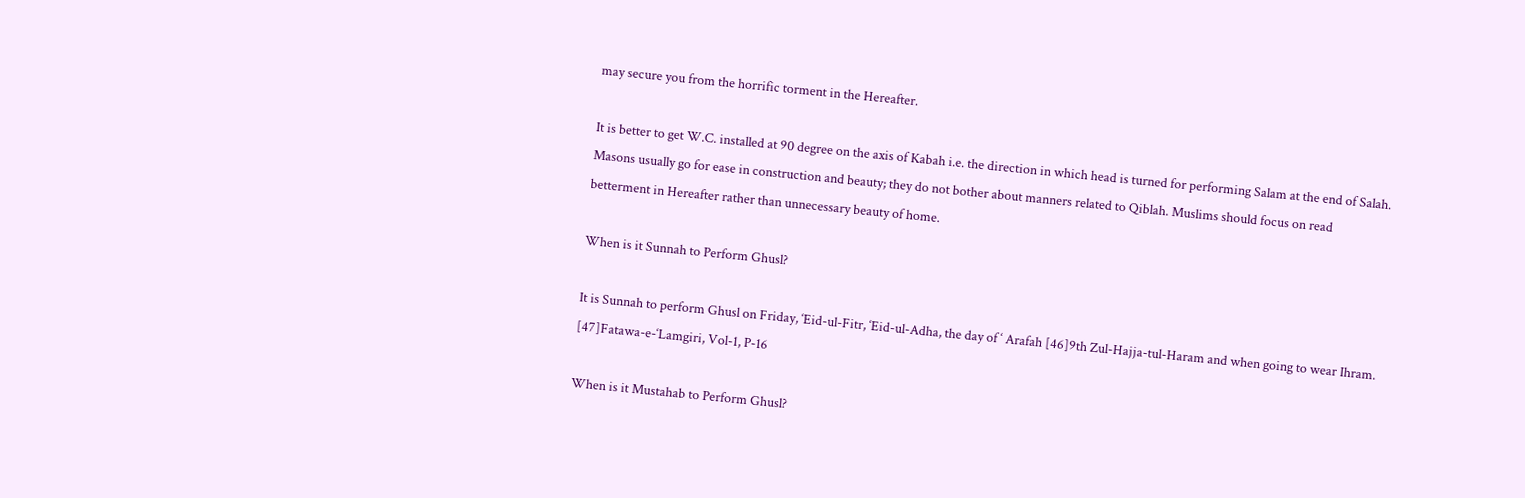may secure you from the horrific torment in the Hereafter.

It is better to get W.C. installed at 90 degree on the axis of Kabah i.e. the direction in which head is turned for performing Salam at the end of Salah. Masons usually go for ease in construction and beauty; they do not bother about manners related to Qiblah. Muslims should focus on read betterment in Hereafter rather than unnecessary beauty of home.

When is it Sunnah to Perform Ghusl?

It is Sunnah to perform Ghusl on Friday, ‘Eid-ul-Fitr, ‘Eid-ul-Adha, the day of ‘ Arafah [46]9th Zul-Hajja-tul-Haram and when going to wear Ihram. [47]Fatawa-e-‘Lamgiri, Vol-1, P-16

When is it Mustahab to Perform Ghusl?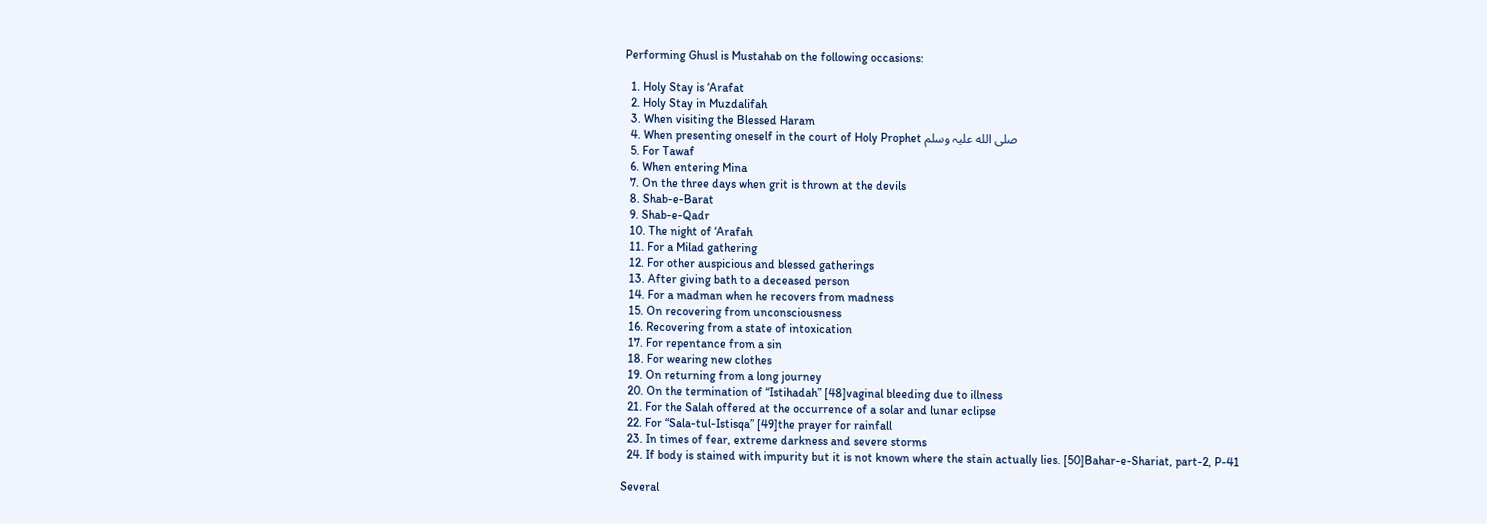Performing Ghusl is Mustahab on the following occasions:

  1. Holy Stay is ‘Arafat
  2. Holy Stay in Muzdalifah
  3. When visiting the Blessed Haram
  4. When presenting oneself in the court of Holy Prophet صلی الله علیہ وسلم
  5. For Tawaf
  6. When entering Mina
  7. On the three days when grit is thrown at the devils
  8. Shab-e-Barat
  9. Shab-e-Qadr
  10. The night of ‘Arafah
  11. For a Milad gathering
  12. For other auspicious and blessed gatherings
  13. After giving bath to a deceased person
  14. For a madman when he recovers from madness
  15. On recovering from unconsciousness
  16. Recovering from a state of intoxication
  17. For repentance from a sin
  18. For wearing new clothes
  19. On returning from a long journey
  20. On the termination of “Istihadah” [48]vaginal bleeding due to illness
  21. For the Salah offered at the occurrence of a solar and lunar eclipse
  22. For “Sala-tul-Istisqa” [49]the prayer for rainfall
  23. In times of fear, extreme darkness and severe storms
  24. If body is stained with impurity but it is not known where the stain actually lies. [50]Bahar-e-Shariat, part-2, P-41

Several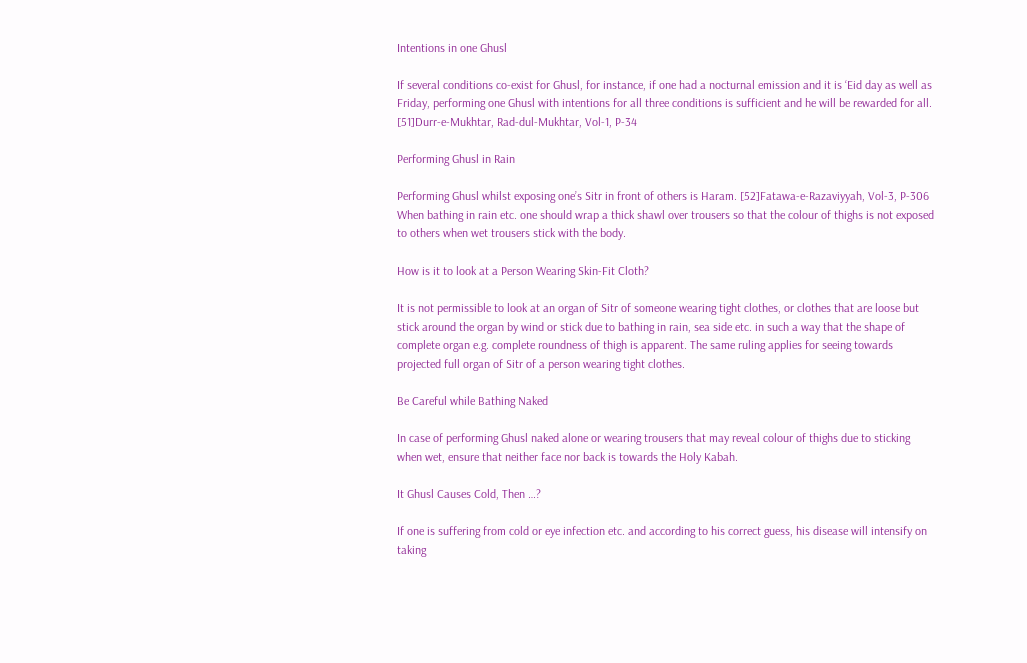Intentions in one Ghusl

If several conditions co-exist for Ghusl, for instance, if one had a nocturnal emission and it is ‘Eid day as well as Friday, performing one Ghusl with intentions for all three conditions is sufficient and he will be rewarded for all. [51]Durr-e-Mukhtar, Rad-dul-Mukhtar, Vol-1, P-34

Performing Ghusl in Rain

Performing Ghusl whilst exposing one’s Sitr in front of others is Haram. [52]Fatawa-e-Razaviyyah, Vol-3, P-306 When bathing in rain etc. one should wrap a thick shawl over trousers so that the colour of thighs is not exposed to others when wet trousers stick with the body.

How is it to look at a Person Wearing Skin-Fit Cloth?

It is not permissible to look at an organ of Sitr of someone wearing tight clothes, or clothes that are loose but stick around the organ by wind or stick due to bathing in rain, sea side etc. in such a way that the shape of complete organ e.g. complete roundness of thigh is apparent. The same ruling applies for seeing towards projected full organ of Sitr of a person wearing tight clothes.

Be Careful while Bathing Naked

In case of performing Ghusl naked alone or wearing trousers that may reveal colour of thighs due to sticking when wet, ensure that neither face nor back is towards the Holy Kabah.

It Ghusl Causes Cold, Then …?

If one is suffering from cold or eye infection etc. and according to his correct guess, his disease will intensify on taking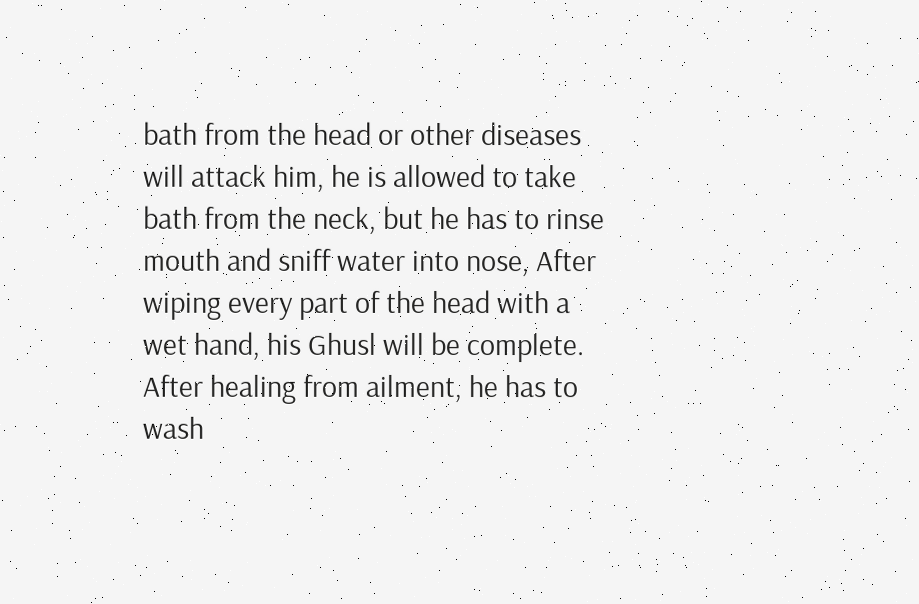bath from the head or other diseases will attack him, he is allowed to take bath from the neck, but he has to rinse mouth and sniff water into nose, After wiping every part of the head with a wet hand, his Ghusl will be complete. After healing from ailment, he has to wash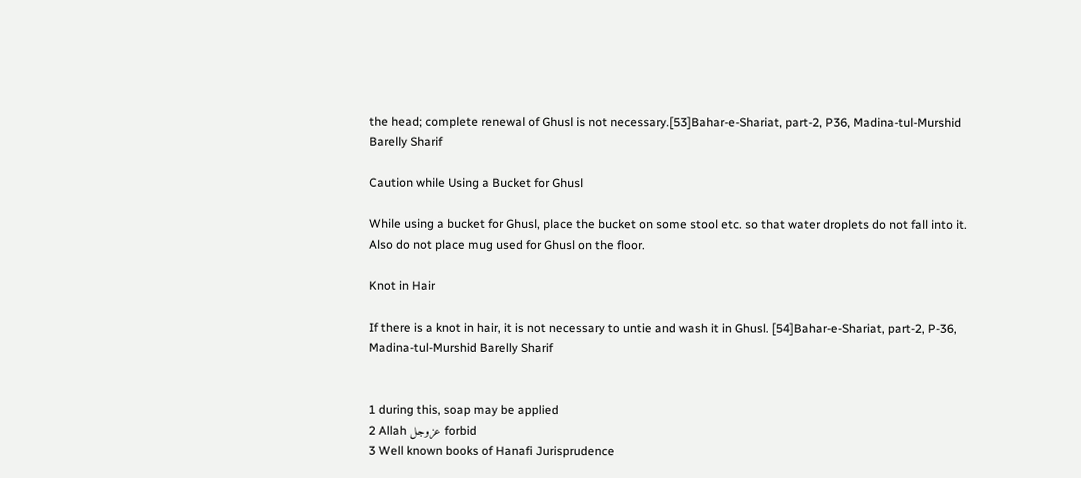the head; complete renewal of Ghusl is not necessary.[53]Bahar-e-Shariat, part-2, P36, Madina-tul-Murshid Barelly Sharif

Caution while Using a Bucket for Ghusl

While using a bucket for Ghusl, place the bucket on some stool etc. so that water droplets do not fall into it. Also do not place mug used for Ghusl on the floor.

Knot in Hair

If there is a knot in hair, it is not necessary to untie and wash it in Ghusl. [54]Bahar-e-Shariat, part-2, P-36, Madina-tul-Murshid Barelly Sharif


1 during this, soap may be applied
2 Allah عزوجل forbid
3 Well known books of Hanafi Jurisprudence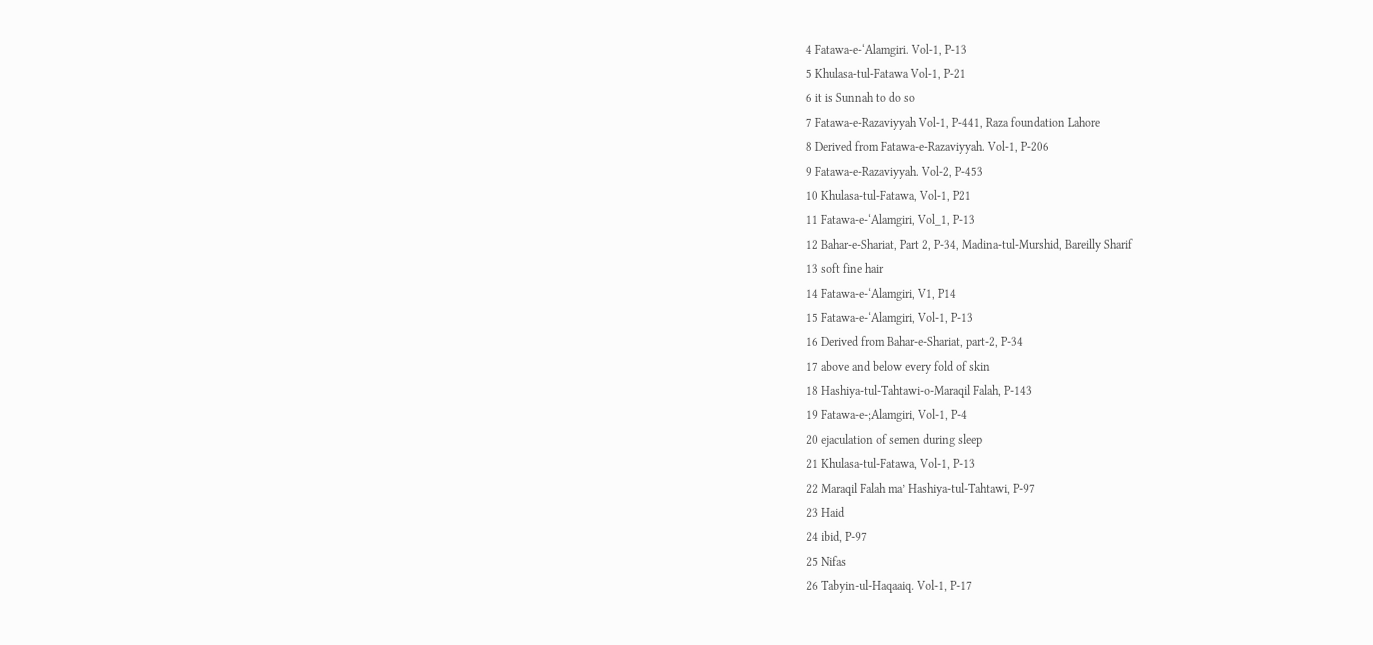4 Fatawa-e-‘Alamgiri. Vol-1, P-13
5 Khulasa-tul-Fatawa Vol-1, P-21
6 it is Sunnah to do so
7 Fatawa-e-Razaviyyah Vol-1, P-441, Raza foundation Lahore
8 Derived from Fatawa-e-Razaviyyah. Vol-1, P-206
9 Fatawa-e-Razaviyyah. Vol-2, P-453
10 Khulasa-tul-Fatawa, Vol-1, P21
11 Fatawa-e-‘Alamgiri, Vol_1, P-13
12 Bahar-e-Shariat, Part 2, P-34, Madina-tul-Murshid, Bareilly Sharif
13 soft fine hair
14 Fatawa-e-‘Alamgiri, V1, P14
15 Fatawa-e-‘Alamgiri, Vol-1, P-13
16 Derived from Bahar-e-Shariat, part-2, P-34
17 above and below every fold of skin
18 Hashiya-tul-Tahtawi-o-Maraqil Falah, P-143
19 Fatawa-e-;Alamgiri, Vol-1, P-4
20 ejaculation of semen during sleep
21 Khulasa-tul-Fatawa, Vol-1, P-13
22 Maraqil Falah ma’ Hashiya-tul-Tahtawi, P-97
23 Haid
24 ibid, P-97
25 Nifas
26 Tabyin-ul-Haqaaiq. Vol-1, P-17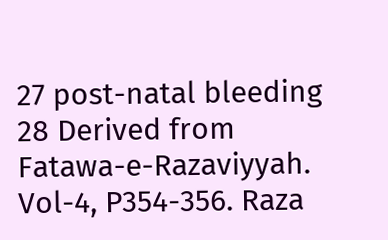27 post-natal bleeding
28 Derived from Fatawa-e-Razaviyyah. Vol-4, P354-356. Raza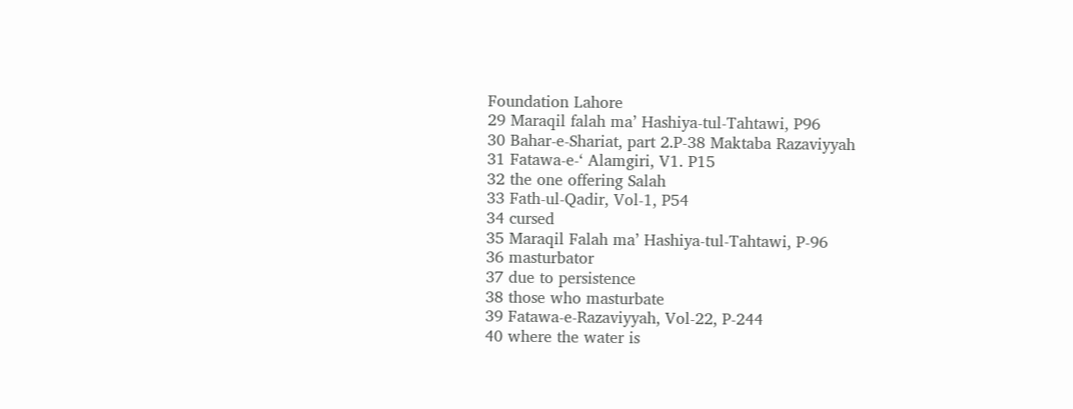Foundation Lahore
29 Maraqil falah ma’ Hashiya-tul-Tahtawi, P96
30 Bahar-e-Shariat, part 2.P-38 Maktaba Razaviyyah
31 Fatawa-e-‘ Alamgiri, V1. P15
32 the one offering Salah
33 Fath-ul-Qadir, Vol-1, P54
34 cursed
35 Maraqil Falah ma’ Hashiya-tul-Tahtawi, P-96
36 masturbator
37 due to persistence
38 those who masturbate
39 Fatawa-e-Razaviyyah, Vol-22, P-244
40 where the water is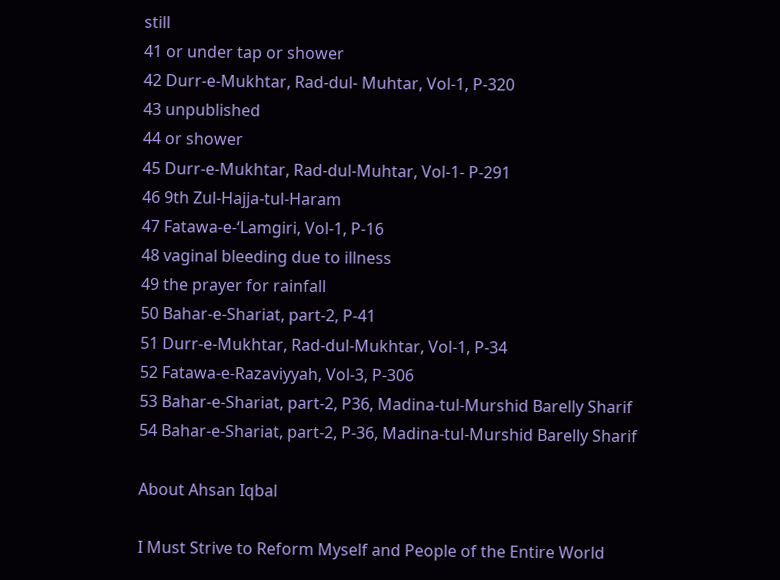still
41 or under tap or shower
42 Durr-e-Mukhtar, Rad-dul- Muhtar, Vol-1, P-320
43 unpublished
44 or shower
45 Durr-e-Mukhtar, Rad-dul-Muhtar, Vol-1- P-291
46 9th Zul-Hajja-tul-Haram
47 Fatawa-e-‘Lamgiri, Vol-1, P-16
48 vaginal bleeding due to illness
49 the prayer for rainfall
50 Bahar-e-Shariat, part-2, P-41
51 Durr-e-Mukhtar, Rad-dul-Mukhtar, Vol-1, P-34
52 Fatawa-e-Razaviyyah, Vol-3, P-306
53 Bahar-e-Shariat, part-2, P36, Madina-tul-Murshid Barelly Sharif
54 Bahar-e-Shariat, part-2, P-36, Madina-tul-Murshid Barelly Sharif

About Ahsan Iqbal

I Must Strive to Reform Myself and People of the Entire World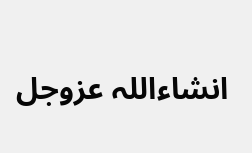انشاءاللہ عزوجل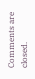Comments are closed.